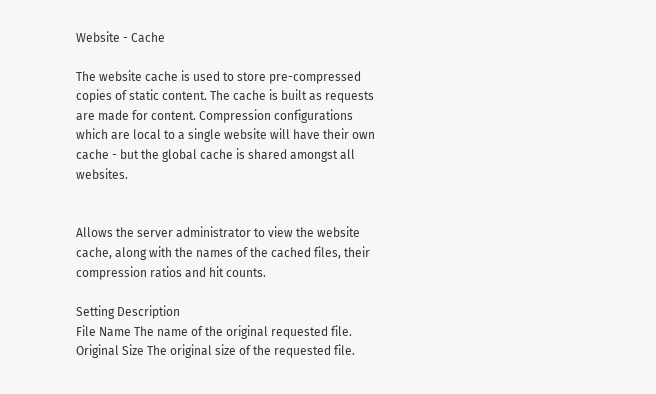Website - Cache

The website cache is used to store pre-compressed copies of static content. The cache is built as requests are made for content. Compression configurations which are local to a single website will have their own cache - but the global cache is shared amongst all websites.


Allows the server administrator to view the website cache, along with the names of the cached files, their compression ratios and hit counts.

Setting Description
File Name The name of the original requested file.
Original Size The original size of the requested file.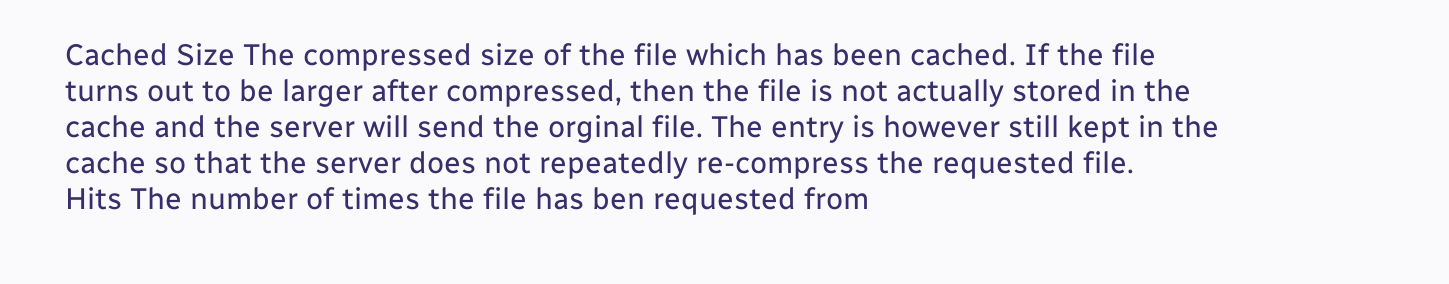Cached Size The compressed size of the file which has been cached. If the file turns out to be larger after compressed, then the file is not actually stored in the cache and the server will send the orginal file. The entry is however still kept in the cache so that the server does not repeatedly re-compress the requested file.
Hits The number of times the file has ben requested from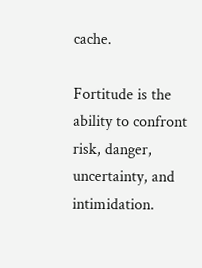cache.

Fortitude is the ability to confront risk, danger, uncertainty, and intimidation.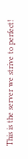This is the server we strive to perfect!